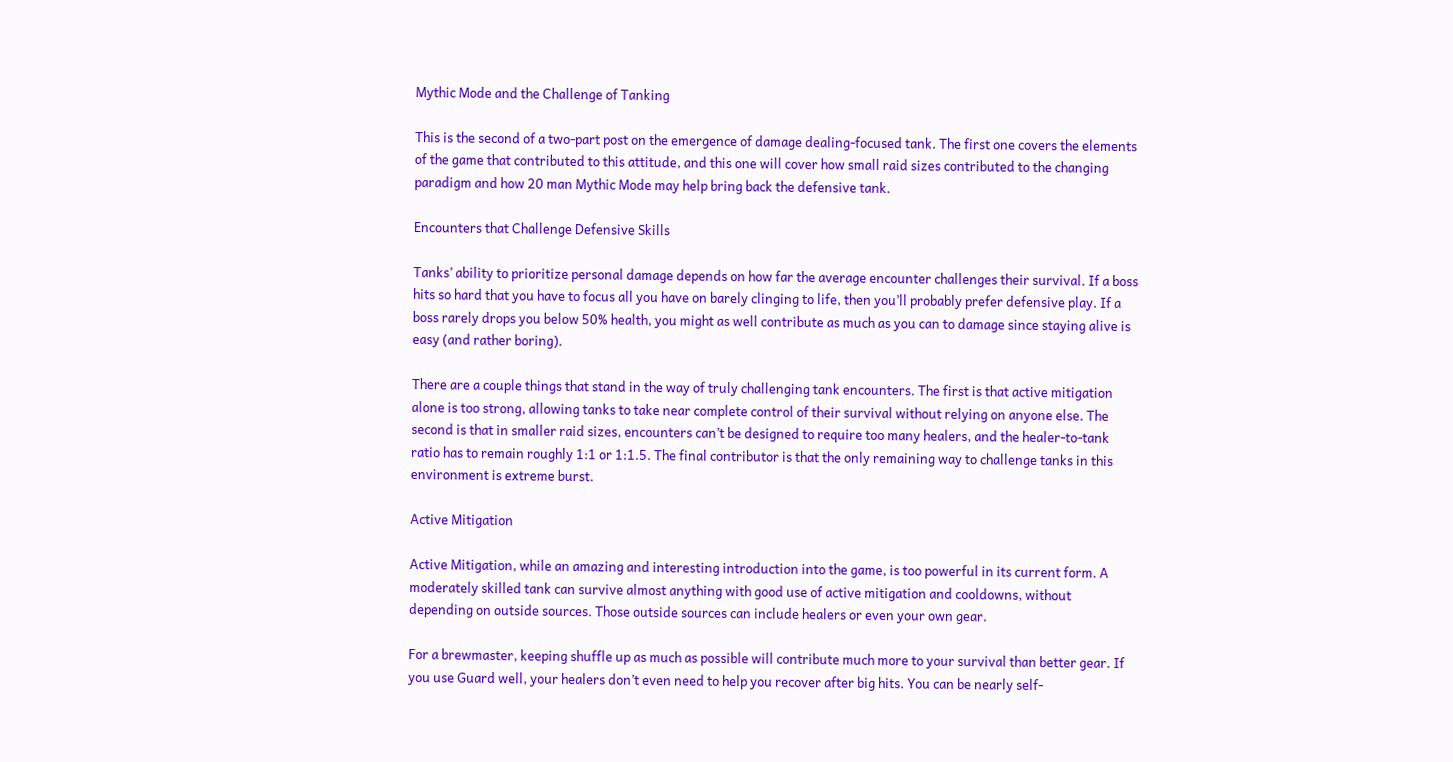Mythic Mode and the Challenge of Tanking

This is the second of a two-part post on the emergence of damage dealing-focused tank. The first one covers the elements of the game that contributed to this attitude, and this one will cover how small raid sizes contributed to the changing paradigm and how 20 man Mythic Mode may help bring back the defensive tank.

Encounters that Challenge Defensive Skills

Tanks’ ability to prioritize personal damage depends on how far the average encounter challenges their survival. If a boss hits so hard that you have to focus all you have on barely clinging to life, then you’ll probably prefer defensive play. If a boss rarely drops you below 50% health, you might as well contribute as much as you can to damage since staying alive is easy (and rather boring).

There are a couple things that stand in the way of truly challenging tank encounters. The first is that active mitigation alone is too strong, allowing tanks to take near complete control of their survival without relying on anyone else. The second is that in smaller raid sizes, encounters can’t be designed to require too many healers, and the healer-to-tank ratio has to remain roughly 1:1 or 1:1.5. The final contributor is that the only remaining way to challenge tanks in this environment is extreme burst.

Active Mitigation

Active Mitigation, while an amazing and interesting introduction into the game, is too powerful in its current form. A moderately skilled tank can survive almost anything with good use of active mitigation and cooldowns, without depending on outside sources. Those outside sources can include healers or even your own gear.

For a brewmaster, keeping shuffle up as much as possible will contribute much more to your survival than better gear. If you use Guard well, your healers don’t even need to help you recover after big hits. You can be nearly self-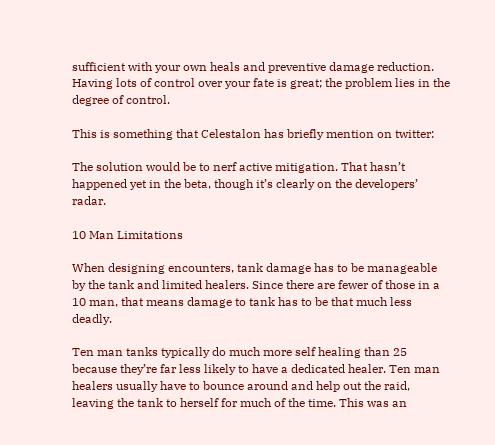sufficient with your own heals and preventive damage reduction. Having lots of control over your fate is great; the problem lies in the degree of control.

This is something that Celestalon has briefly mention on twitter:

The solution would be to nerf active mitigation. That hasn’t happened yet in the beta, though it’s clearly on the developers’ radar.

10 Man Limitations

When designing encounters, tank damage has to be manageable by the tank and limited healers. Since there are fewer of those in a 10 man, that means damage to tank has to be that much less deadly.

Ten man tanks typically do much more self healing than 25 because they’re far less likely to have a dedicated healer. Ten man healers usually have to bounce around and help out the raid, leaving the tank to herself for much of the time. This was an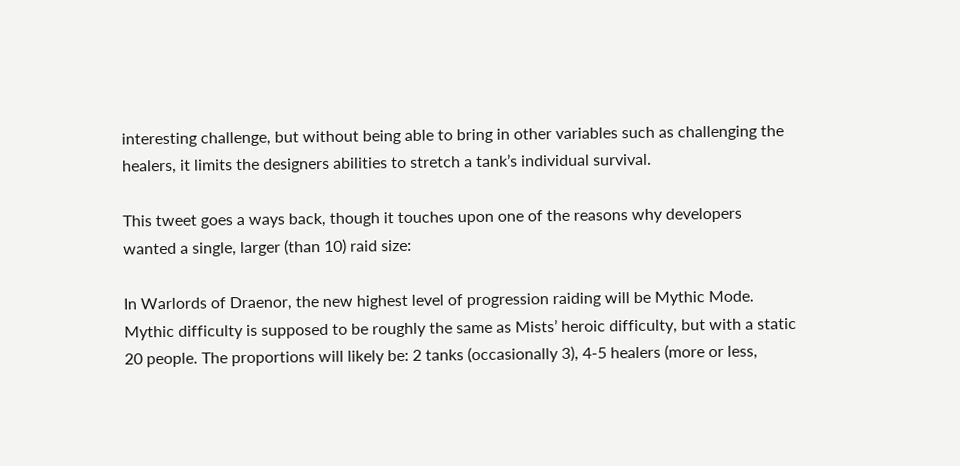interesting challenge, but without being able to bring in other variables such as challenging the healers, it limits the designers abilities to stretch a tank’s individual survival.

This tweet goes a ways back, though it touches upon one of the reasons why developers wanted a single, larger (than 10) raid size:

In Warlords of Draenor, the new highest level of progression raiding will be Mythic Mode. Mythic difficulty is supposed to be roughly the same as Mists’ heroic difficulty, but with a static 20 people. The proportions will likely be: 2 tanks (occasionally 3), 4-5 healers (more or less,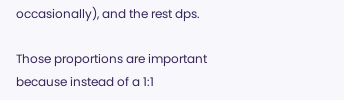occasionally), and the rest dps.

Those proportions are important because instead of a 1:1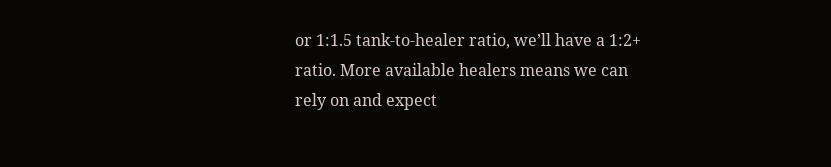or 1:1.5 tank-to-healer ratio, we’ll have a 1:2+ ratio. More available healers means we can rely on and expect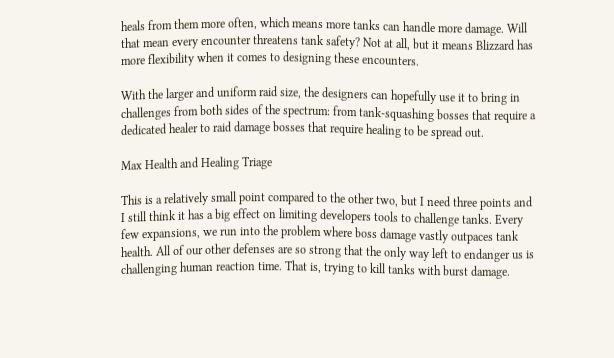heals from them more often, which means more tanks can handle more damage. Will that mean every encounter threatens tank safety? Not at all, but it means Blizzard has more flexibility when it comes to designing these encounters.

With the larger and uniform raid size, the designers can hopefully use it to bring in challenges from both sides of the spectrum: from tank-squashing bosses that require a dedicated healer to raid damage bosses that require healing to be spread out.

Max Health and Healing Triage

This is a relatively small point compared to the other two, but I need three points and I still think it has a big effect on limiting developers tools to challenge tanks. Every few expansions, we run into the problem where boss damage vastly outpaces tank health. All of our other defenses are so strong that the only way left to endanger us is challenging human reaction time. That is, trying to kill tanks with burst damage.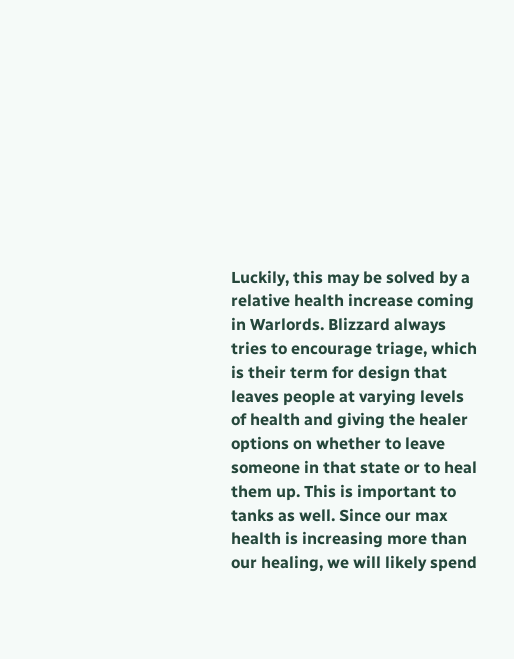Luckily, this may be solved by a relative health increase coming in Warlords. Blizzard always tries to encourage triage, which is their term for design that leaves people at varying levels of health and giving the healer options on whether to leave someone in that state or to heal them up. This is important to tanks as well. Since our max health is increasing more than our healing, we will likely spend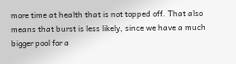more time at health that is not topped off. That also means that burst is less likely, since we have a much bigger pool for a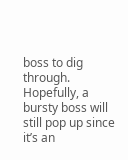boss to dig through. Hopefully, a bursty boss will still pop up since it’s an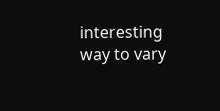interesting way to vary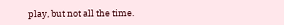play, but not all the time.